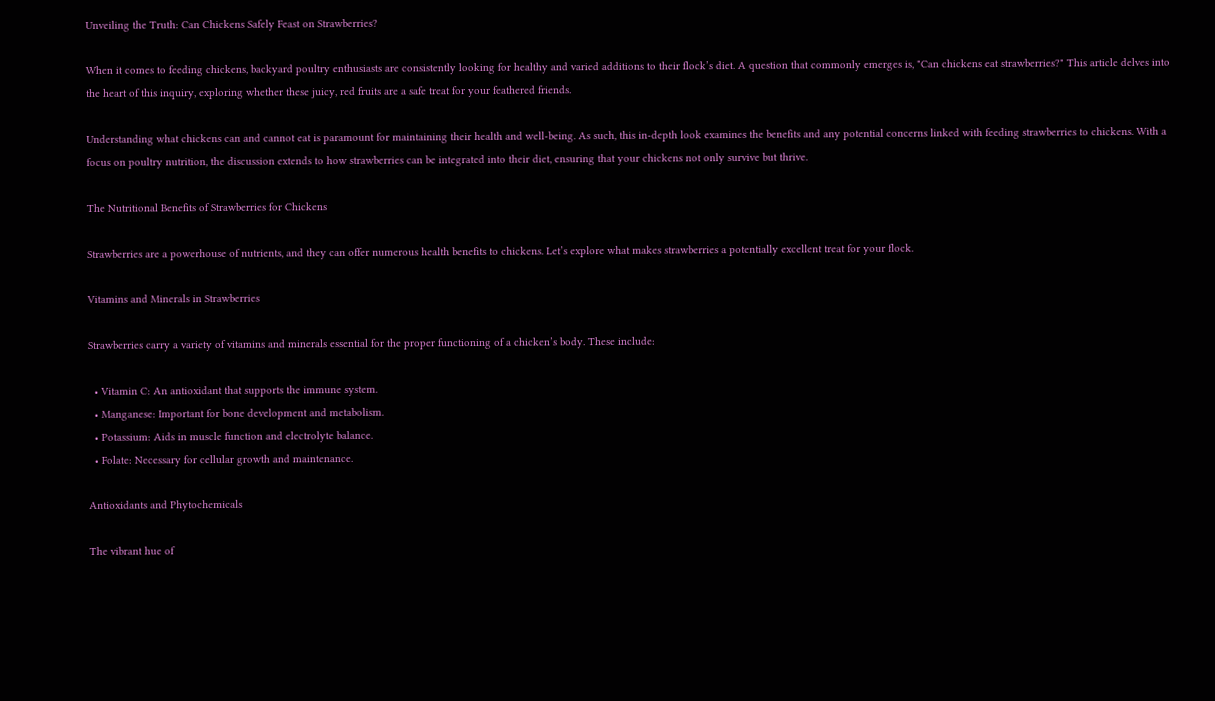Unveiling the Truth: Can Chickens Safely Feast on Strawberries?

When it comes to feeding chickens, backyard poultry enthusiasts are consistently looking for healthy and varied additions to their flock’s diet. A question that commonly emerges is, "Can chickens eat strawberries?" This article delves into the heart of this inquiry, exploring whether these juicy, red fruits are a safe treat for your feathered friends.

Understanding what chickens can and cannot eat is paramount for maintaining their health and well-being. As such, this in-depth look examines the benefits and any potential concerns linked with feeding strawberries to chickens. With a focus on poultry nutrition, the discussion extends to how strawberries can be integrated into their diet, ensuring that your chickens not only survive but thrive.

The Nutritional Benefits of Strawberries for Chickens

Strawberries are a powerhouse of nutrients, and they can offer numerous health benefits to chickens. Let’s explore what makes strawberries a potentially excellent treat for your flock.

Vitamins and Minerals in Strawberries

Strawberries carry a variety of vitamins and minerals essential for the proper functioning of a chicken’s body. These include:

  • Vitamin C: An antioxidant that supports the immune system.
  • Manganese: Important for bone development and metabolism.
  • Potassium: Aids in muscle function and electrolyte balance.
  • Folate: Necessary for cellular growth and maintenance.

Antioxidants and Phytochemicals

The vibrant hue of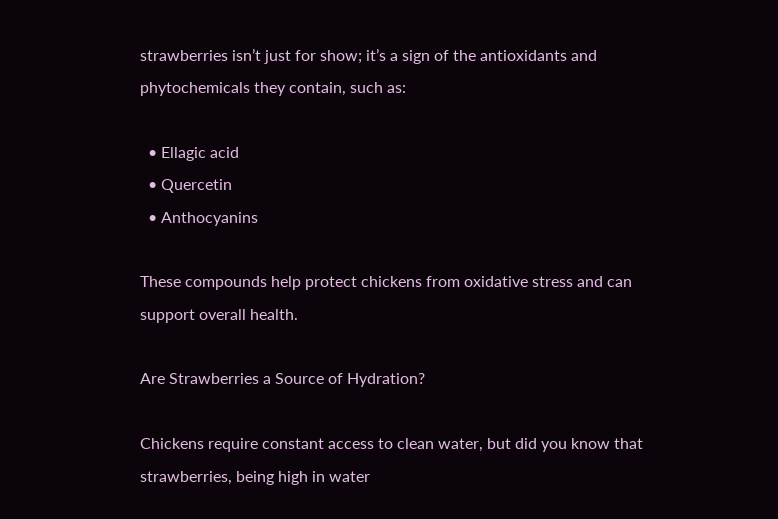strawberries isn’t just for show; it’s a sign of the antioxidants and phytochemicals they contain, such as:

  • Ellagic acid
  • Quercetin
  • Anthocyanins

These compounds help protect chickens from oxidative stress and can support overall health.

Are Strawberries a Source of Hydration?

Chickens require constant access to clean water, but did you know that strawberries, being high in water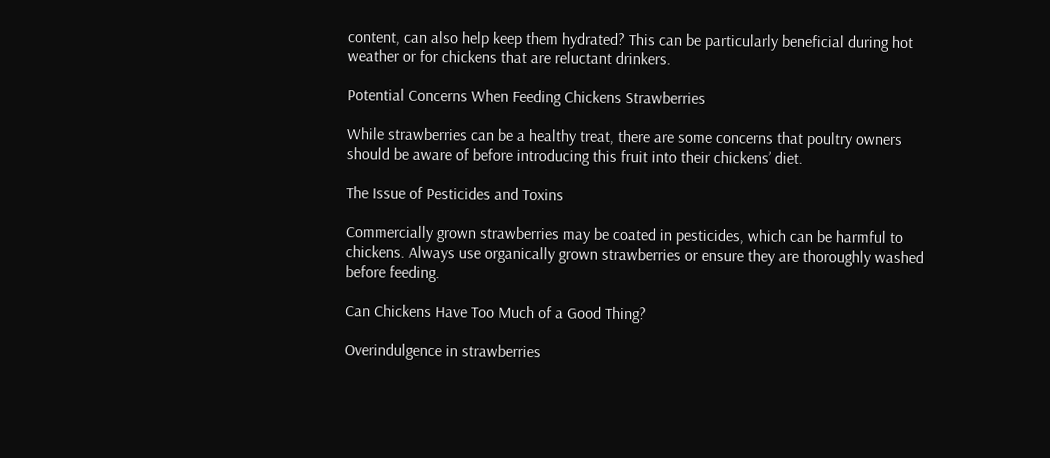content, can also help keep them hydrated? This can be particularly beneficial during hot weather or for chickens that are reluctant drinkers.

Potential Concerns When Feeding Chickens Strawberries

While strawberries can be a healthy treat, there are some concerns that poultry owners should be aware of before introducing this fruit into their chickens’ diet.

The Issue of Pesticides and Toxins

Commercially grown strawberries may be coated in pesticides, which can be harmful to chickens. Always use organically grown strawberries or ensure they are thoroughly washed before feeding.

Can Chickens Have Too Much of a Good Thing?

Overindulgence in strawberries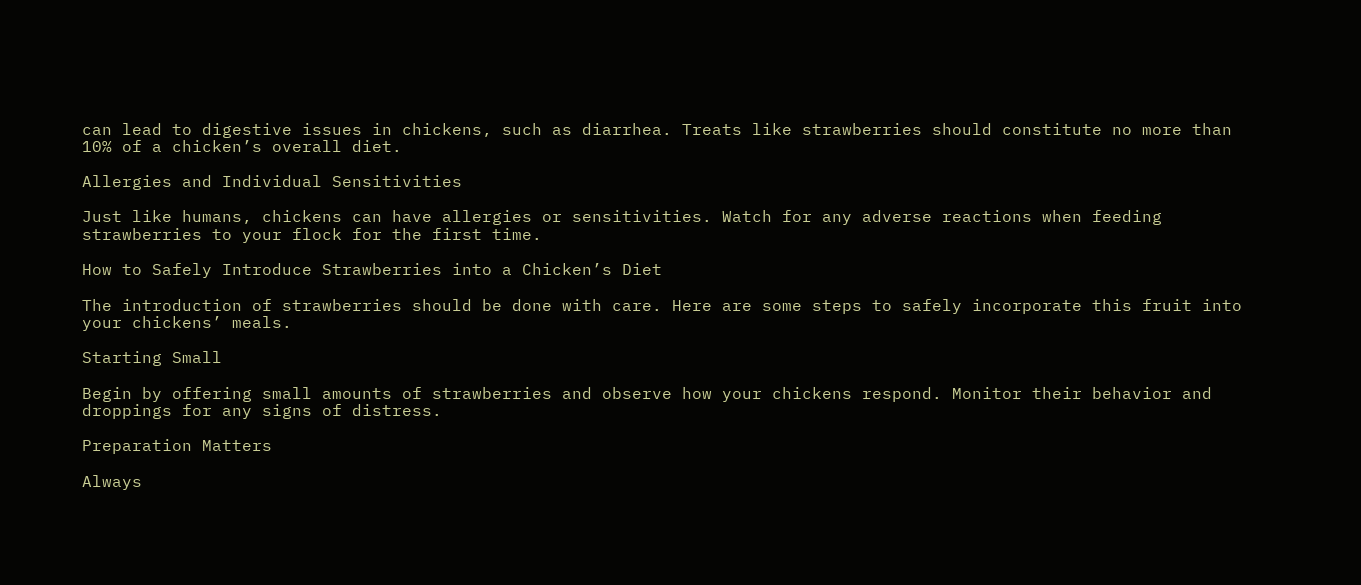can lead to digestive issues in chickens, such as diarrhea. Treats like strawberries should constitute no more than 10% of a chicken’s overall diet.

Allergies and Individual Sensitivities

Just like humans, chickens can have allergies or sensitivities. Watch for any adverse reactions when feeding strawberries to your flock for the first time.

How to Safely Introduce Strawberries into a Chicken’s Diet

The introduction of strawberries should be done with care. Here are some steps to safely incorporate this fruit into your chickens’ meals.

Starting Small

Begin by offering small amounts of strawberries and observe how your chickens respond. Monitor their behavior and droppings for any signs of distress.

Preparation Matters

Always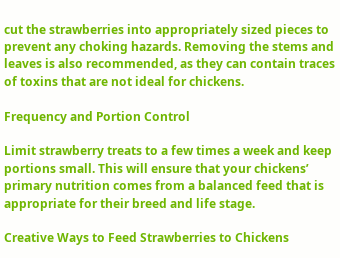cut the strawberries into appropriately sized pieces to prevent any choking hazards. Removing the stems and leaves is also recommended, as they can contain traces of toxins that are not ideal for chickens.

Frequency and Portion Control

Limit strawberry treats to a few times a week and keep portions small. This will ensure that your chickens’ primary nutrition comes from a balanced feed that is appropriate for their breed and life stage.

Creative Ways to Feed Strawberries to Chickens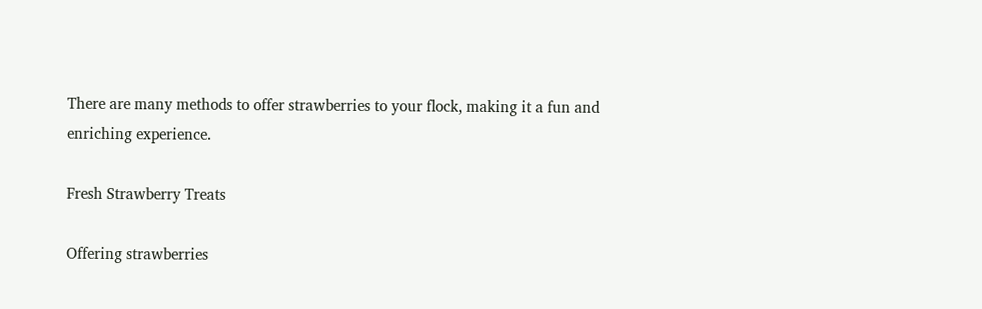There are many methods to offer strawberries to your flock, making it a fun and enriching experience.

Fresh Strawberry Treats

Offering strawberries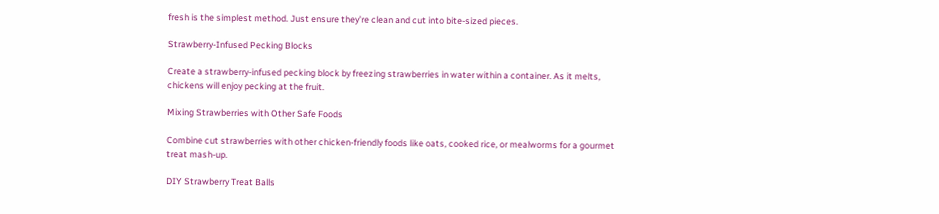fresh is the simplest method. Just ensure they’re clean and cut into bite-sized pieces.

Strawberry-Infused Pecking Blocks

Create a strawberry-infused pecking block by freezing strawberries in water within a container. As it melts, chickens will enjoy pecking at the fruit.

Mixing Strawberries with Other Safe Foods

Combine cut strawberries with other chicken-friendly foods like oats, cooked rice, or mealworms for a gourmet treat mash-up.

DIY Strawberry Treat Balls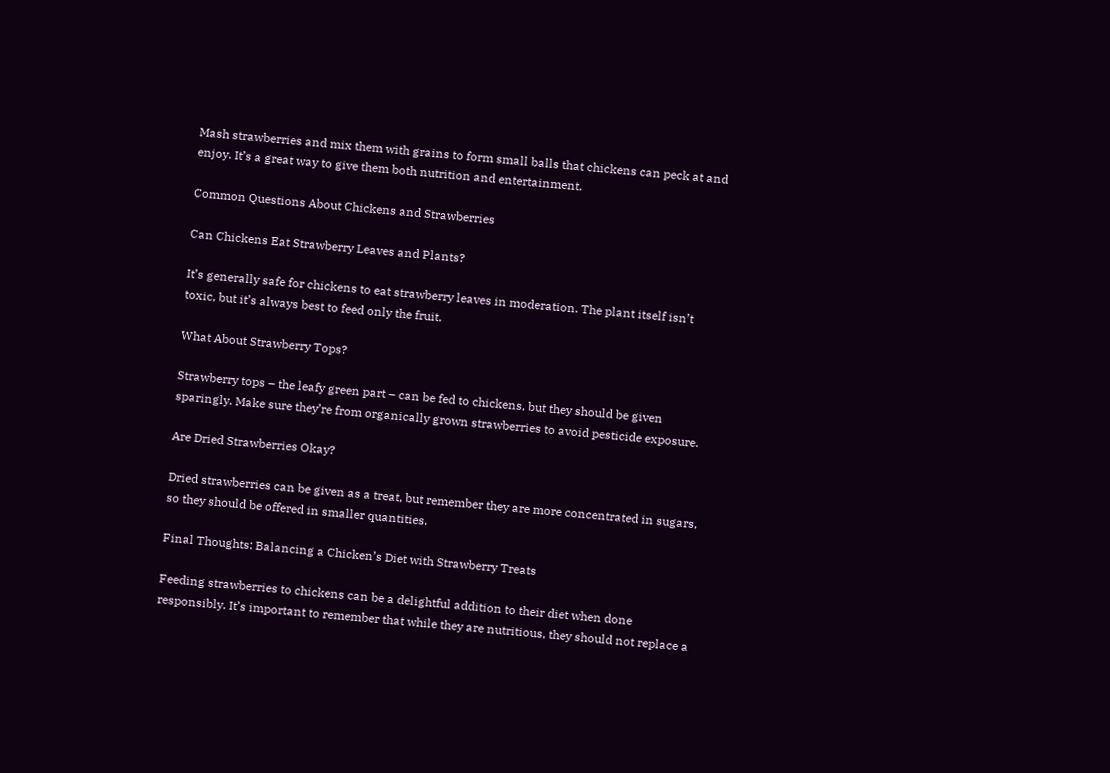Mash strawberries and mix them with grains to form small balls that chickens can peck at and enjoy. It’s a great way to give them both nutrition and entertainment.

Common Questions About Chickens and Strawberries

Can Chickens Eat Strawberry Leaves and Plants?

It’s generally safe for chickens to eat strawberry leaves in moderation. The plant itself isn’t toxic, but it’s always best to feed only the fruit.

What About Strawberry Tops?

Strawberry tops – the leafy green part – can be fed to chickens, but they should be given sparingly. Make sure they’re from organically grown strawberries to avoid pesticide exposure.

Are Dried Strawberries Okay?

Dried strawberries can be given as a treat, but remember they are more concentrated in sugars, so they should be offered in smaller quantities.

Final Thoughts: Balancing a Chicken’s Diet with Strawberry Treats

Feeding strawberries to chickens can be a delightful addition to their diet when done responsibly. It’s important to remember that while they are nutritious, they should not replace a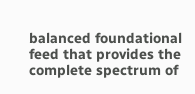balanced foundational feed that provides the complete spectrum of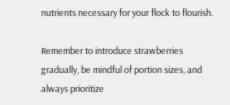nutrients necessary for your flock to flourish.

Remember to introduce strawberries gradually, be mindful of portion sizes, and always prioritize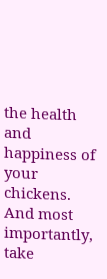the health and happiness of your chickens. And most importantly, take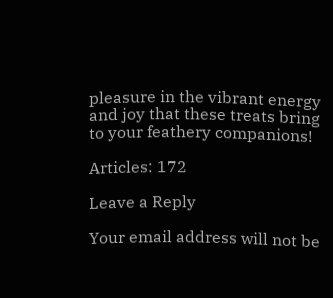pleasure in the vibrant energy and joy that these treats bring to your feathery companions!

Articles: 172

Leave a Reply

Your email address will not be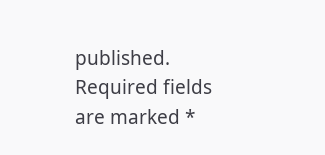published. Required fields are marked *